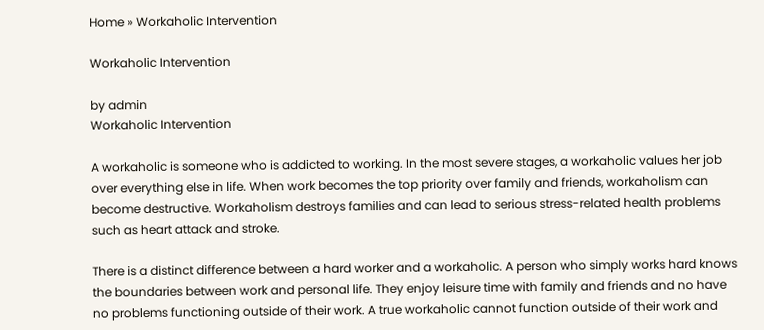Home » Workaholic Intervention

Workaholic Intervention

by admin
Workaholic Intervention

A workaholic is someone who is addicted to working. In the most severe stages, a workaholic values her job over everything else in life. When work becomes the top priority over family and friends, workaholism can become destructive. Workaholism destroys families and can lead to serious stress-related health problems such as heart attack and stroke.

There is a distinct difference between a hard worker and a workaholic. A person who simply works hard knows the boundaries between work and personal life. They enjoy leisure time with family and friends and no have no problems functioning outside of their work. A true workaholic cannot function outside of their work and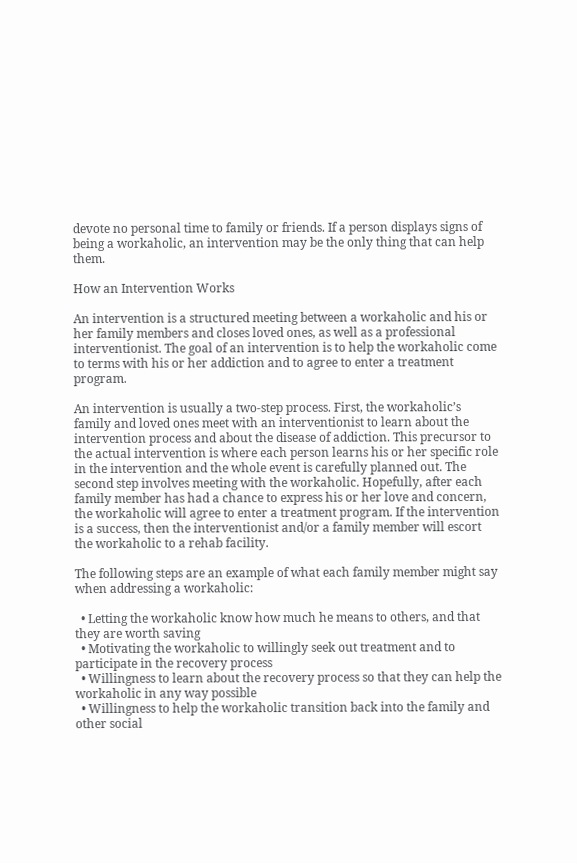devote no personal time to family or friends. If a person displays signs of being a workaholic, an intervention may be the only thing that can help them.

How an Intervention Works

An intervention is a structured meeting between a workaholic and his or her family members and closes loved ones, as well as a professional interventionist. The goal of an intervention is to help the workaholic come to terms with his or her addiction and to agree to enter a treatment program.

An intervention is usually a two-step process. First, the workaholic’s family and loved ones meet with an interventionist to learn about the intervention process and about the disease of addiction. This precursor to the actual intervention is where each person learns his or her specific role in the intervention and the whole event is carefully planned out. The second step involves meeting with the workaholic. Hopefully, after each family member has had a chance to express his or her love and concern, the workaholic will agree to enter a treatment program. If the intervention is a success, then the interventionist and/or a family member will escort the workaholic to a rehab facility.

The following steps are an example of what each family member might say when addressing a workaholic:

  • Letting the workaholic know how much he means to others, and that they are worth saving
  • Motivating the workaholic to willingly seek out treatment and to participate in the recovery process
  • Willingness to learn about the recovery process so that they can help the workaholic in any way possible
  • Willingness to help the workaholic transition back into the family and other social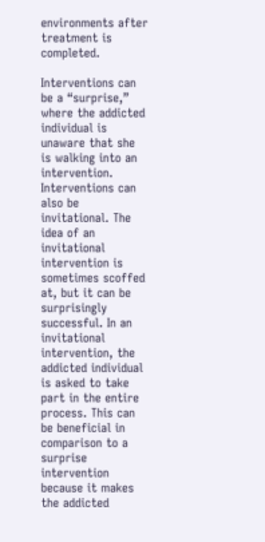environments after treatment is completed.

Interventions can be a “surprise,” where the addicted individual is unaware that she is walking into an intervention. Interventions can also be invitational. The idea of an invitational intervention is sometimes scoffed at, but it can be surprisingly successful. In an invitational intervention, the addicted individual is asked to take part in the entire process. This can be beneficial in comparison to a surprise intervention because it makes the addicted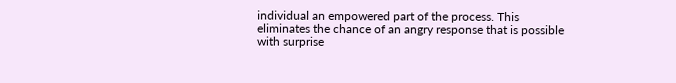individual an empowered part of the process. This eliminates the chance of an angry response that is possible with surprise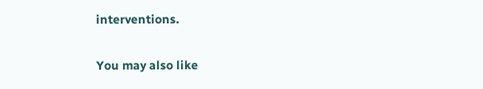interventions.

You may also like